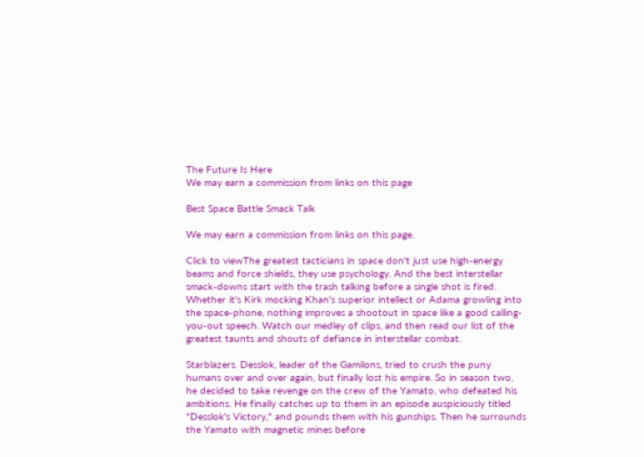The Future Is Here
We may earn a commission from links on this page

Best Space Battle Smack Talk

We may earn a commission from links on this page.

Click to viewThe greatest tacticians in space don't just use high-energy beams and force shields, they use psychology. And the best interstellar smack-downs start with the trash talking before a single shot is fired. Whether it's Kirk mocking Khan's superior intellect or Adama growling into the space-phone, nothing improves a shootout in space like a good calling-you-out speech. Watch our medley of clips, and then read our list of the greatest taunts and shouts of defiance in interstellar combat.

Starblazers. Desslok, leader of the Gamilons, tried to crush the puny humans over and over again, but finally lost his empire. So in season two, he decided to take revenge on the crew of the Yamato, who defeated his ambitions. He finally catches up to them in an episode auspiciously titled "Desslok's Victory," and pounds them with his gunships. Then he surrounds the Yamato with magnetic mines before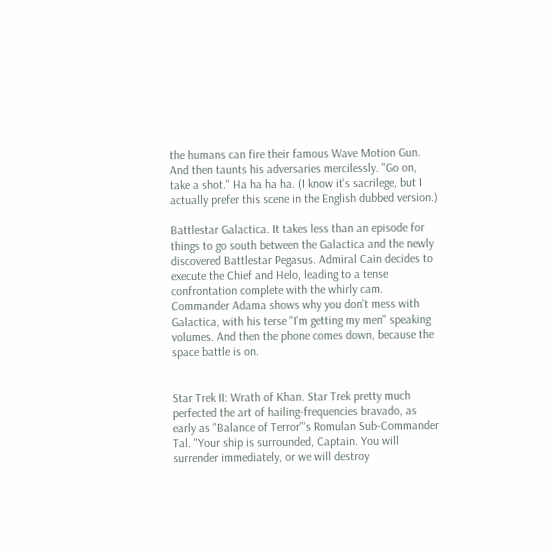the humans can fire their famous Wave Motion Gun. And then taunts his adversaries mercilessly. "Go on, take a shot." Ha ha ha ha. (I know it's sacrilege, but I actually prefer this scene in the English dubbed version.)

Battlestar Galactica. It takes less than an episode for things to go south between the Galactica and the newly discovered Battlestar Pegasus. Admiral Cain decides to execute the Chief and Helo, leading to a tense confrontation complete with the whirly cam. Commander Adama shows why you don't mess with Galactica, with his terse "I'm getting my men" speaking volumes. And then the phone comes down, because the space battle is on.


Star Trek II: Wrath of Khan. Star Trek pretty much perfected the art of hailing-frequencies bravado, as early as "Balance of Terror"'s Romulan Sub-Commander Tal. "Your ship is surrounded, Captain. You will surrender immediately, or we will destroy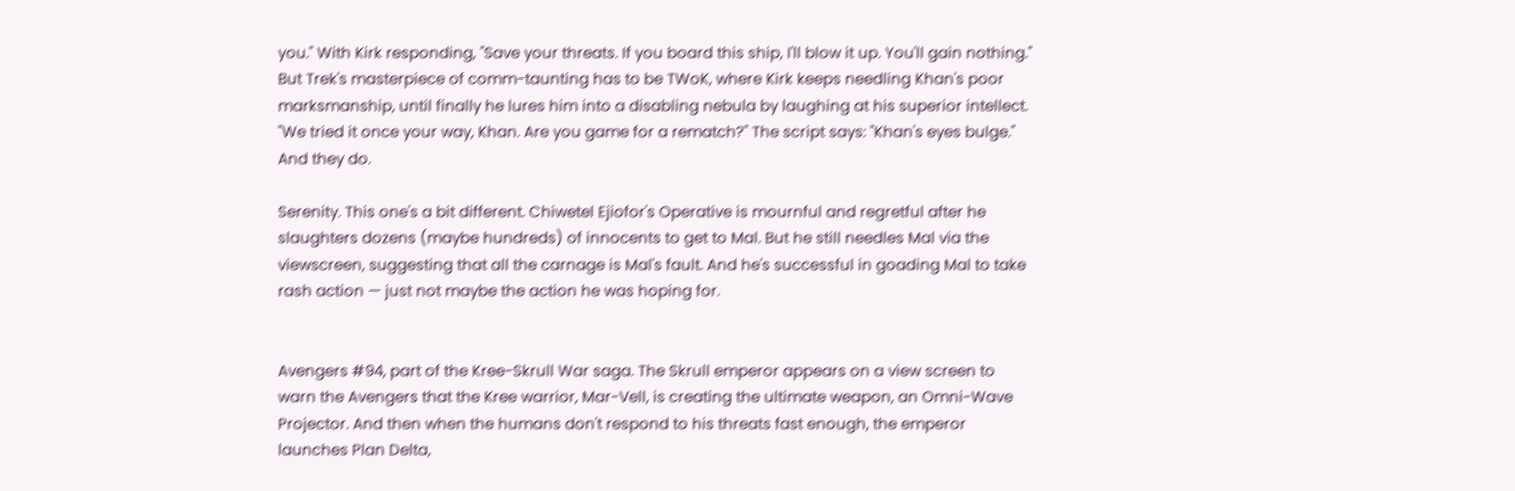you." With Kirk responding, "Save your threats. If you board this ship, I'll blow it up. You'll gain nothing." But Trek's masterpiece of comm-taunting has to be TWoK, where Kirk keeps needling Khan's poor marksmanship, until finally he lures him into a disabling nebula by laughing at his superior intellect. "We tried it once your way, Khan. Are you game for a rematch?" The script says: "Khan's eyes bulge." And they do.

Serenity. This one's a bit different. Chiwetel Ejiofor's Operative is mournful and regretful after he slaughters dozens (maybe hundreds) of innocents to get to Mal. But he still needles Mal via the viewscreen, suggesting that all the carnage is Mal's fault. And he's successful in goading Mal to take rash action — just not maybe the action he was hoping for.


Avengers #94, part of the Kree-Skrull War saga. The Skrull emperor appears on a view screen to warn the Avengers that the Kree warrior, Mar-Vell, is creating the ultimate weapon, an Omni-Wave Projector. And then when the humans don't respond to his threats fast enough, the emperor launches Plan Delta,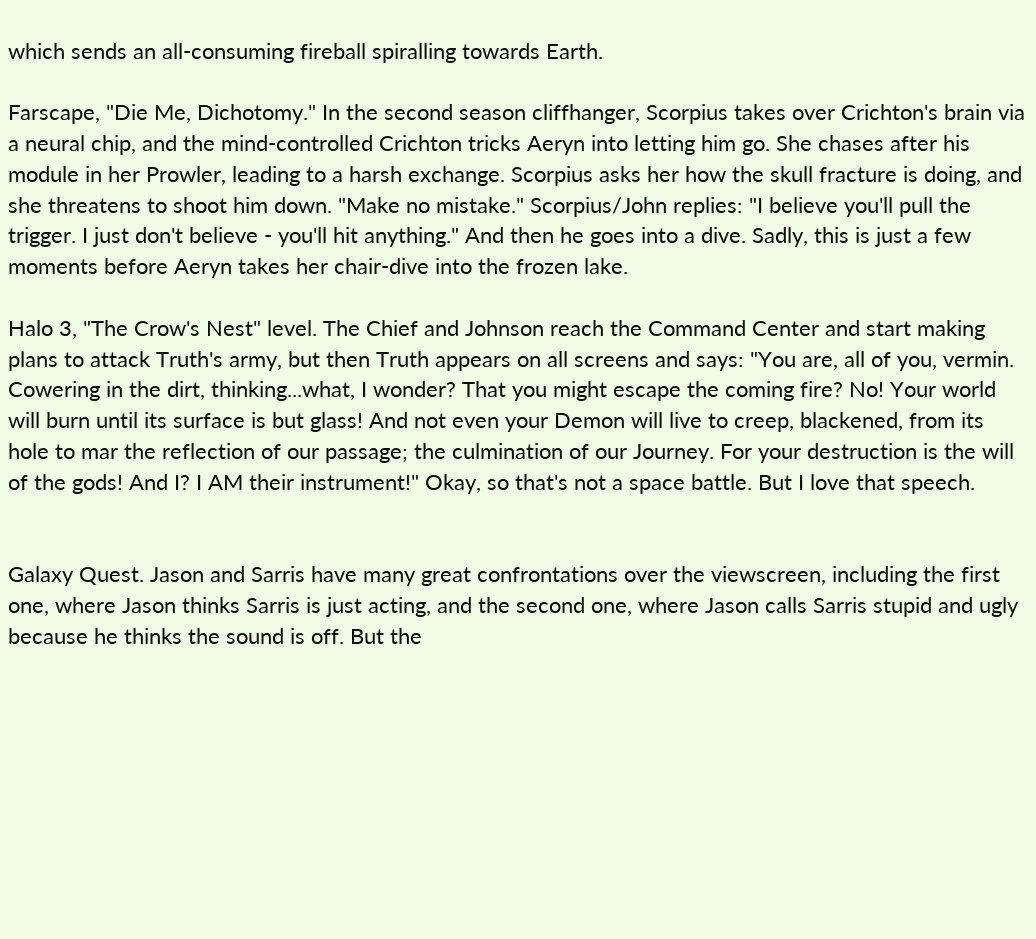which sends an all-consuming fireball spiralling towards Earth.

Farscape, "Die Me, Dichotomy." In the second season cliffhanger, Scorpius takes over Crichton's brain via a neural chip, and the mind-controlled Crichton tricks Aeryn into letting him go. She chases after his module in her Prowler, leading to a harsh exchange. Scorpius asks her how the skull fracture is doing, and she threatens to shoot him down. "Make no mistake." Scorpius/John replies: "I believe you'll pull the trigger. I just don't believe - you'll hit anything." And then he goes into a dive. Sadly, this is just a few moments before Aeryn takes her chair-dive into the frozen lake.

Halo 3, "The Crow's Nest" level. The Chief and Johnson reach the Command Center and start making plans to attack Truth's army, but then Truth appears on all screens and says: "You are, all of you, vermin. Cowering in the dirt, thinking...what, I wonder? That you might escape the coming fire? No! Your world will burn until its surface is but glass! And not even your Demon will live to creep, blackened, from its hole to mar the reflection of our passage; the culmination of our Journey. For your destruction is the will of the gods! And I? I AM their instrument!" Okay, so that's not a space battle. But I love that speech.


Galaxy Quest. Jason and Sarris have many great confrontations over the viewscreen, including the first one, where Jason thinks Sarris is just acting, and the second one, where Jason calls Sarris stupid and ugly because he thinks the sound is off. But the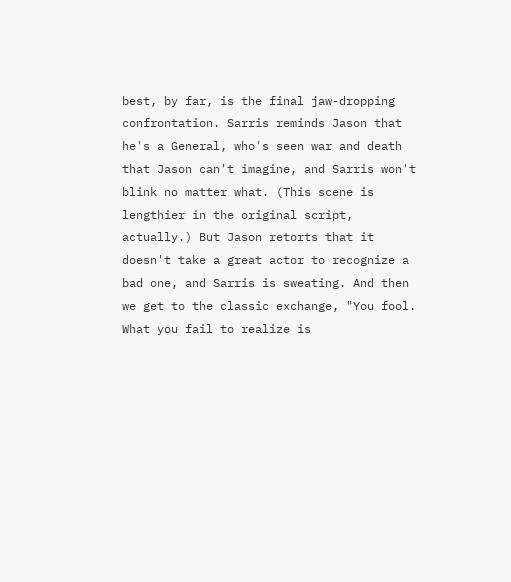best, by far, is the final jaw-dropping confrontation. Sarris reminds Jason that he's a General, who's seen war and death that Jason can't imagine, and Sarris won't blink no matter what. (This scene is lengthier in the original script, actually.) But Jason retorts that it doesn't take a great actor to recognize a bad one, and Sarris is sweating. And then we get to the classic exchange, "You fool. What you fail to realize is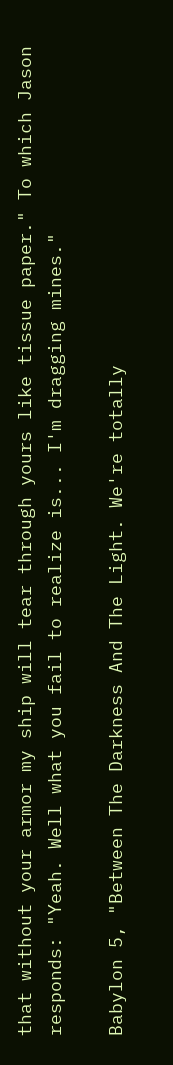that without your armor my ship will tear through yours like tissue paper." To which Jason responds: "Yeah. Well what you fail to realize is... I'm dragging mines."

Babylon 5, "Between The Darkness And The Light. We're totally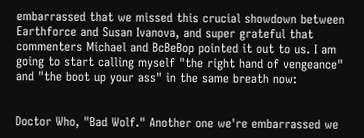embarrassed that we missed this crucial showdown between Earthforce and Susan Ivanova, and super grateful that commenters Michael and BcBeBop pointed it out to us. I am going to start calling myself "the right hand of vengeance" and "the boot up your ass" in the same breath now:


Doctor Who, "Bad Wolf." Another one we're embarrassed we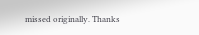missed originally. Thanks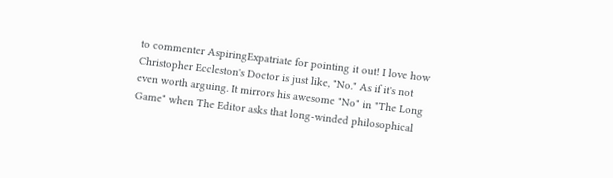to commenter AspiringExpatriate for pointing it out! I love how Christopher Eccleston's Doctor is just like, "No." As if it's not even worth arguing. It mirrors his awesome "No" in "The Long Game" when The Editor asks that long-winded philosophical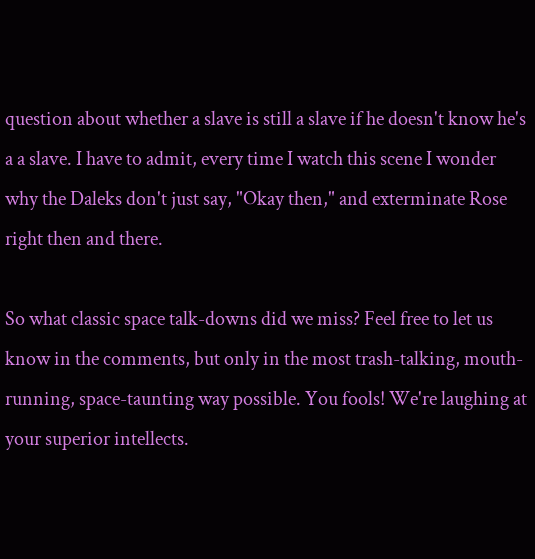question about whether a slave is still a slave if he doesn't know he's a a slave. I have to admit, every time I watch this scene I wonder why the Daleks don't just say, "Okay then," and exterminate Rose right then and there.

So what classic space talk-downs did we miss? Feel free to let us know in the comments, but only in the most trash-talking, mouth-running, space-taunting way possible. You fools! We're laughing at your superior intellects.